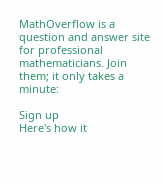MathOverflow is a question and answer site for professional mathematicians. Join them; it only takes a minute:

Sign up
Here's how it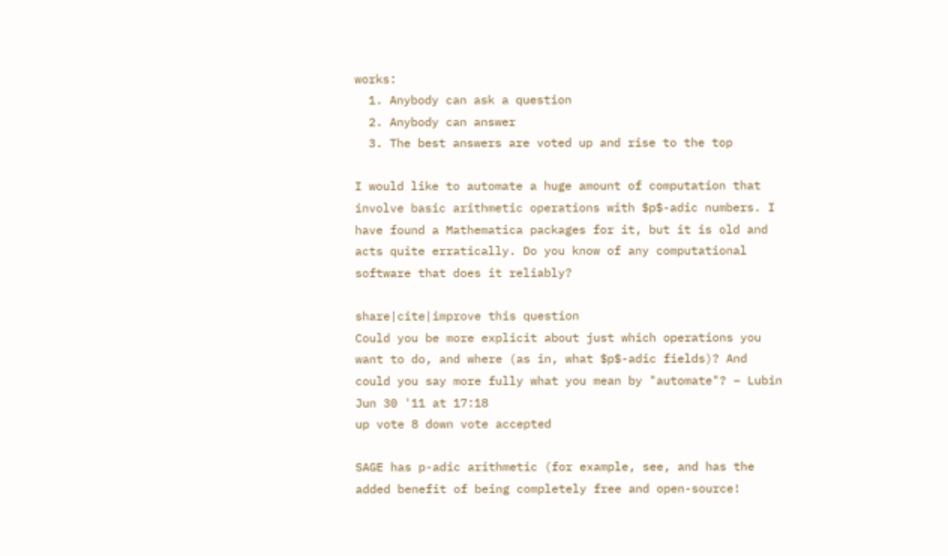works:
  1. Anybody can ask a question
  2. Anybody can answer
  3. The best answers are voted up and rise to the top

I would like to automate a huge amount of computation that involve basic arithmetic operations with $p$-adic numbers. I have found a Mathematica packages for it, but it is old and acts quite erratically. Do you know of any computational software that does it reliably?

share|cite|improve this question
Could you be more explicit about just which operations you want to do, and where (as in, what $p$-adic fields)? And could you say more fully what you mean by "automate"? – Lubin Jun 30 '11 at 17:18
up vote 8 down vote accepted

SAGE has p-adic arithmetic (for example, see, and has the added benefit of being completely free and open-source!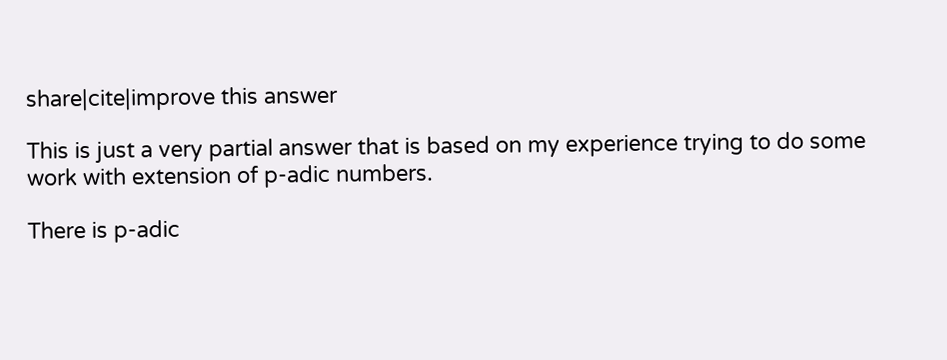share|cite|improve this answer

This is just a very partial answer that is based on my experience trying to do some work with extension of p-adic numbers.

There is p-adic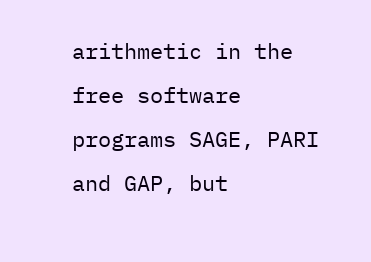arithmetic in the free software programs SAGE, PARI and GAP, but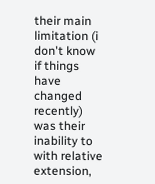their main limitation (i don't know if things have changed recently) was their inability to with relative extension,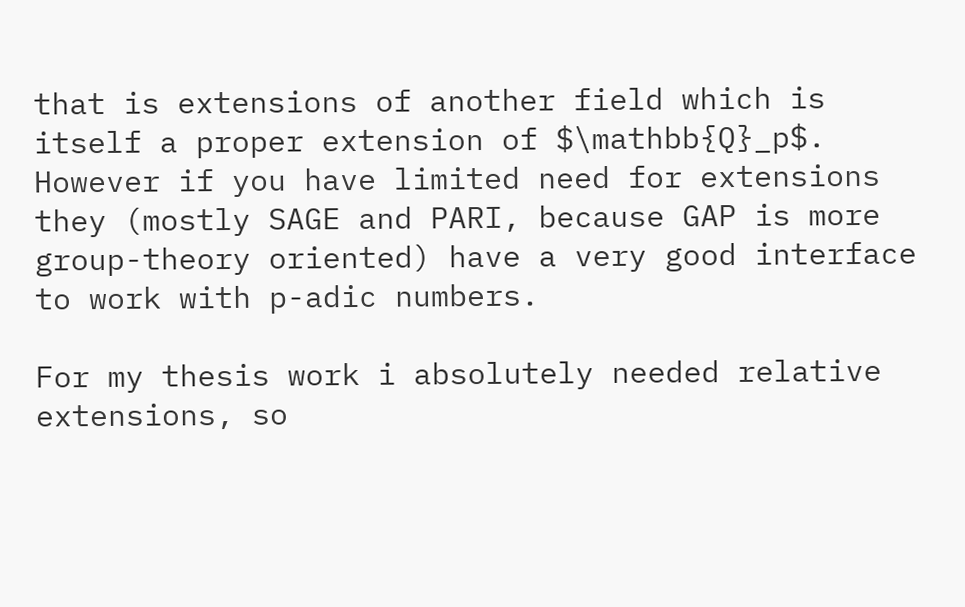that is extensions of another field which is itself a proper extension of $\mathbb{Q}_p$. However if you have limited need for extensions they (mostly SAGE and PARI, because GAP is more group-theory oriented) have a very good interface to work with p-adic numbers.

For my thesis work i absolutely needed relative extensions, so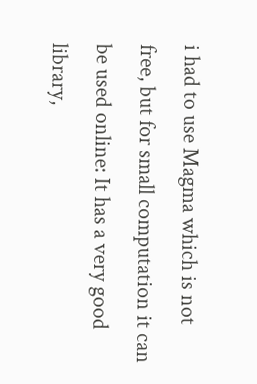i had to use Magma which is not free, but for small computation it can be used online: It has a very good library,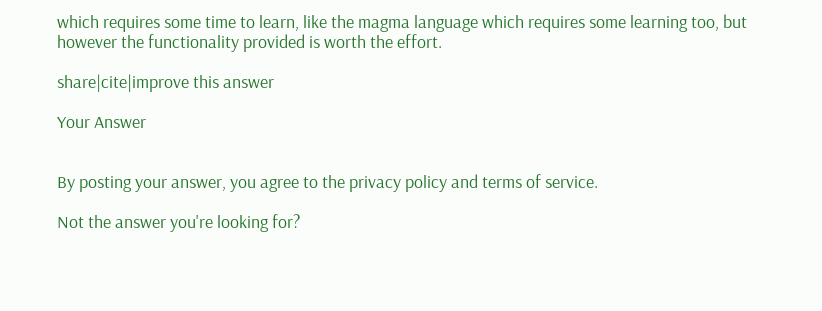which requires some time to learn, like the magma language which requires some learning too, but however the functionality provided is worth the effort.

share|cite|improve this answer

Your Answer


By posting your answer, you agree to the privacy policy and terms of service.

Not the answer you're looking for?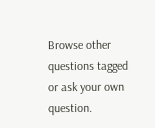Browse other questions tagged or ask your own question.